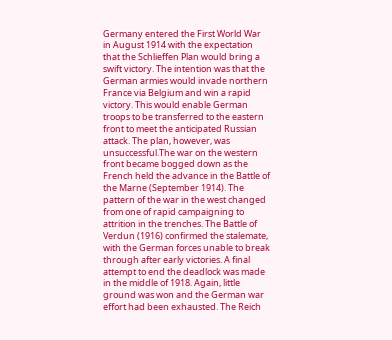Germany entered the First World War in August 1914 with the expectation that the Schlieffen Plan would bring a swift victory. The intention was that the German armies would invade northern France via Belgium and win a rapid victory. This would enable German troops to be transferred to the eastern front to meet the anticipated Russian attack. The plan, however, was unsuccessful.The war on the western front became bogged down as the French held the advance in the Battle of the Marne (September 1914). The pattern of the war in the west changed from one of rapid campaigning to attrition in the trenches. The Battle of Verdun (1916) confirmed the stalemate, with the German forces unable to break through after early victories. A final attempt to end the deadlock was made in the middle of 1918. Again, little ground was won and the German war effort had been exhausted. The Reich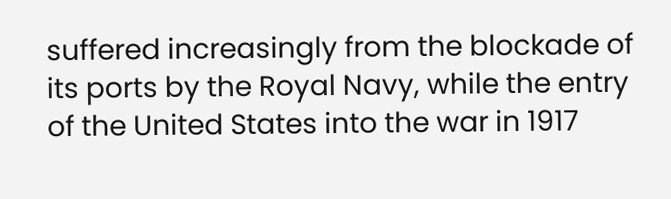suffered increasingly from the blockade of its ports by the Royal Navy, while the entry of the United States into the war in 1917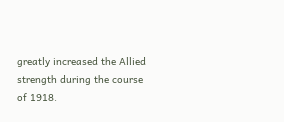greatly increased the Allied strength during the course of 1918.